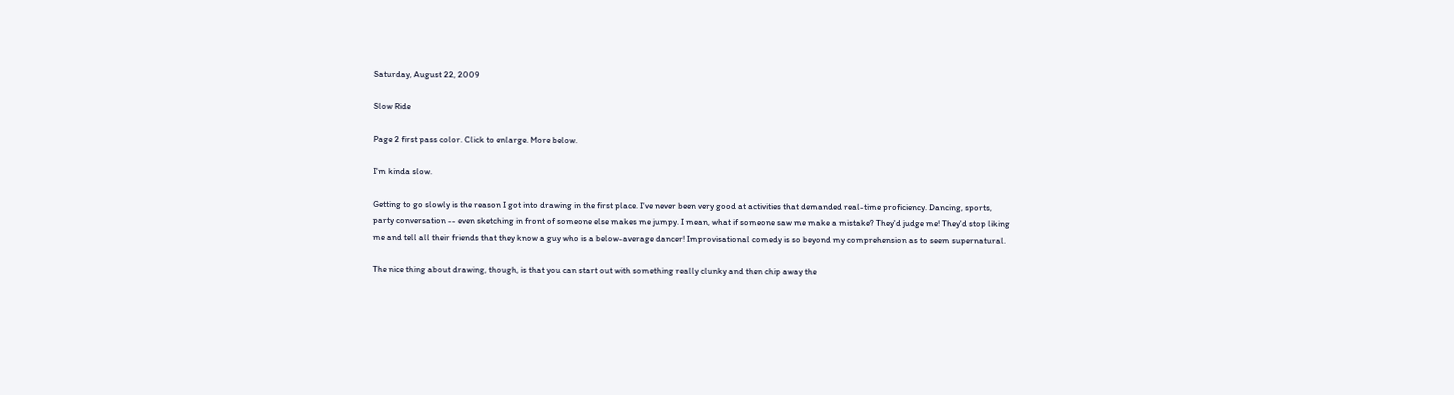Saturday, August 22, 2009

Slow Ride

Page 2 first pass color. Click to enlarge. More below.

I'm kinda slow.

Getting to go slowly is the reason I got into drawing in the first place. I've never been very good at activities that demanded real-time proficiency. Dancing, sports, party conversation -- even sketching in front of someone else makes me jumpy. I mean, what if someone saw me make a mistake? They'd judge me! They'd stop liking me and tell all their friends that they know a guy who is a below-average dancer! Improvisational comedy is so beyond my comprehension as to seem supernatural.

The nice thing about drawing, though, is that you can start out with something really clunky and then chip away the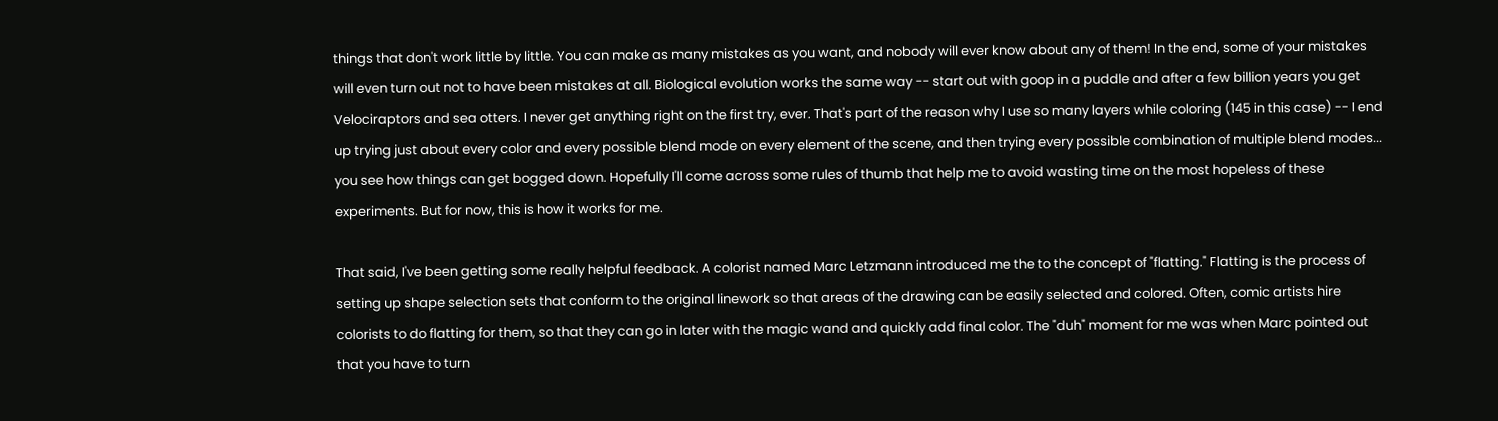things that don't work little by little. You can make as many mistakes as you want, and nobody will ever know about any of them! In the end, some of your mistakes will even turn out not to have been mistakes at all. Biological evolution works the same way -- start out with goop in a puddle and after a few billion years you get Velociraptors and sea otters. I never get anything right on the first try, ever. That's part of the reason why I use so many layers while coloring (145 in this case) -- I end up trying just about every color and every possible blend mode on every element of the scene, and then trying every possible combination of multiple blend modes... you see how things can get bogged down. Hopefully I'll come across some rules of thumb that help me to avoid wasting time on the most hopeless of these experiments. But for now, this is how it works for me.

That said, I've been getting some really helpful feedback. A colorist named Marc Letzmann introduced me the to the concept of "flatting." Flatting is the process of setting up shape selection sets that conform to the original linework so that areas of the drawing can be easily selected and colored. Often, comic artists hire colorists to do flatting for them, so that they can go in later with the magic wand and quickly add final color. The "duh" moment for me was when Marc pointed out that you have to turn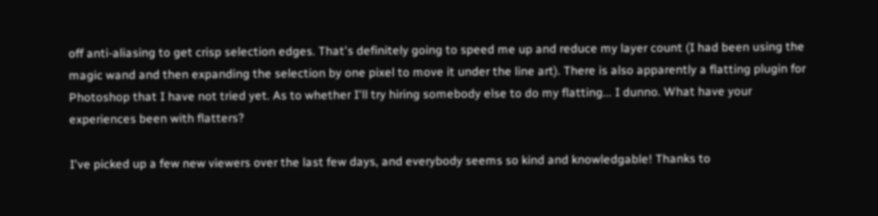off anti-aliasing to get crisp selection edges. That's definitely going to speed me up and reduce my layer count (I had been using the magic wand and then expanding the selection by one pixel to move it under the line art). There is also apparently a flatting plugin for Photoshop that I have not tried yet. As to whether I'll try hiring somebody else to do my flatting... I dunno. What have your experiences been with flatters?

I've picked up a few new viewers over the last few days, and everybody seems so kind and knowledgable! Thanks to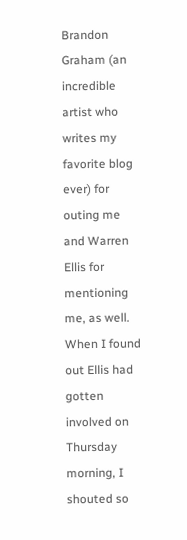Brandon Graham (an incredible artist who writes my favorite blog ever) for outing me and Warren Ellis for mentioning me, as well. When I found out Ellis had gotten involved on Thursday morning, I shouted so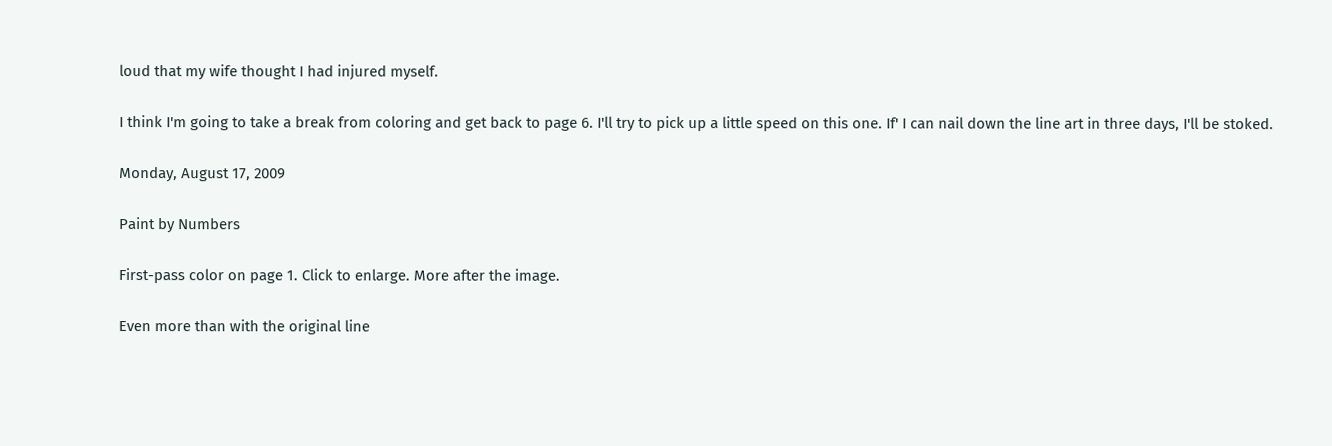loud that my wife thought I had injured myself.

I think I'm going to take a break from coloring and get back to page 6. I'll try to pick up a little speed on this one. If' I can nail down the line art in three days, I'll be stoked.

Monday, August 17, 2009

Paint by Numbers

First-pass color on page 1. Click to enlarge. More after the image.

Even more than with the original line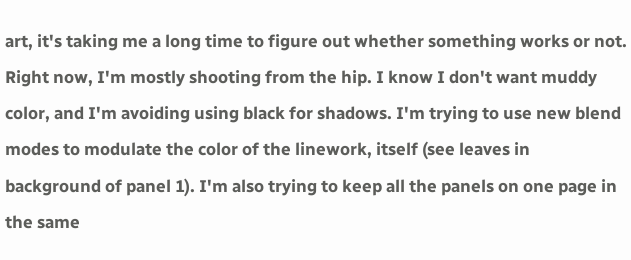art, it's taking me a long time to figure out whether something works or not. Right now, I'm mostly shooting from the hip. I know I don't want muddy color, and I'm avoiding using black for shadows. I'm trying to use new blend modes to modulate the color of the linework, itself (see leaves in background of panel 1). I'm also trying to keep all the panels on one page in the same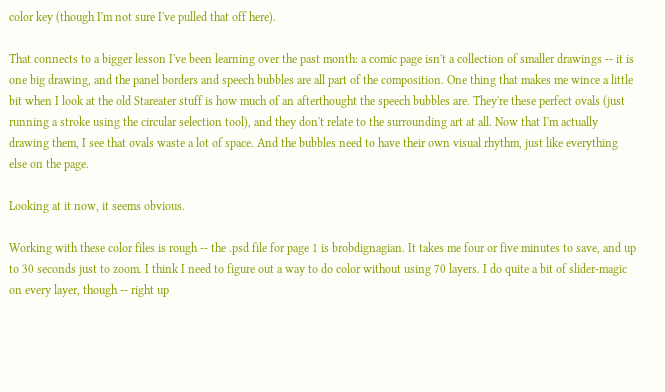color key (though I'm not sure I've pulled that off here).

That connects to a bigger lesson I've been learning over the past month: a comic page isn't a collection of smaller drawings -- it is one big drawing, and the panel borders and speech bubbles are all part of the composition. One thing that makes me wince a little bit when I look at the old Stareater stuff is how much of an afterthought the speech bubbles are. They're these perfect ovals (just running a stroke using the circular selection tool), and they don't relate to the surrounding art at all. Now that I'm actually drawing them, I see that ovals waste a lot of space. And the bubbles need to have their own visual rhythm, just like everything else on the page.

Looking at it now, it seems obvious.

Working with these color files is rough -- the .psd file for page 1 is brobdignagian. It takes me four or five minutes to save, and up to 30 seconds just to zoom. I think I need to figure out a way to do color without using 70 layers. I do quite a bit of slider-magic on every layer, though -- right up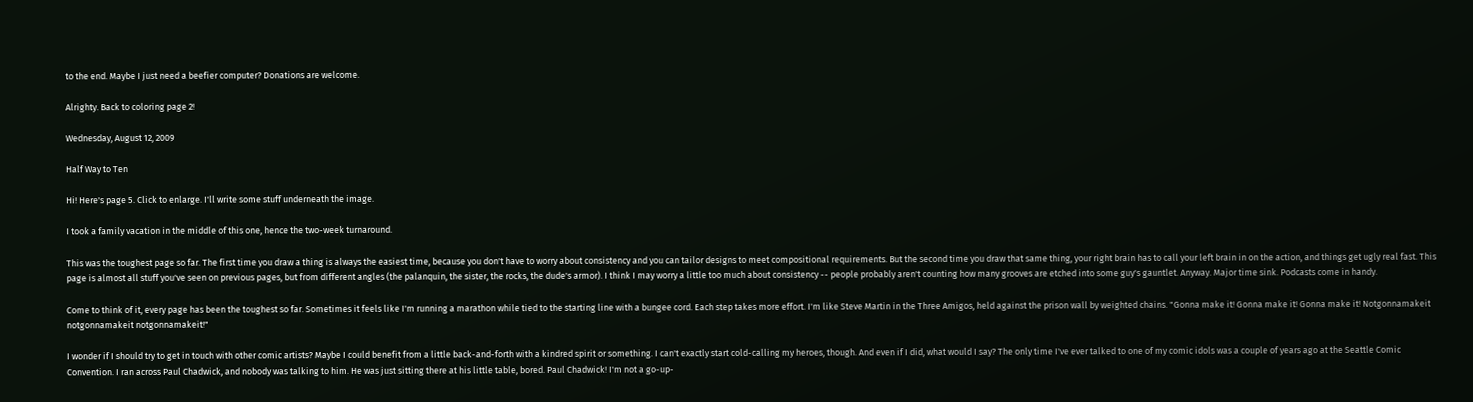to the end. Maybe I just need a beefier computer? Donations are welcome.

Alrighty. Back to coloring page 2!

Wednesday, August 12, 2009

Half Way to Ten

Hi! Here's page 5. Click to enlarge. I'll write some stuff underneath the image.

I took a family vacation in the middle of this one, hence the two-week turnaround.

This was the toughest page so far. The first time you draw a thing is always the easiest time, because you don't have to worry about consistency and you can tailor designs to meet compositional requirements. But the second time you draw that same thing, your right brain has to call your left brain in on the action, and things get ugly real fast. This page is almost all stuff you've seen on previous pages, but from different angles (the palanquin, the sister, the rocks, the dude's armor). I think I may worry a little too much about consistency -- people probably aren't counting how many grooves are etched into some guy's gauntlet. Anyway. Major time sink. Podcasts come in handy.

Come to think of it, every page has been the toughest so far. Sometimes it feels like I'm running a marathon while tied to the starting line with a bungee cord. Each step takes more effort. I'm like Steve Martin in the Three Amigos, held against the prison wall by weighted chains. "Gonna make it! Gonna make it! Gonna make it! Notgonnamakeit notgonnamakeit notgonnamakeit!"

I wonder if I should try to get in touch with other comic artists? Maybe I could benefit from a little back-and-forth with a kindred spirit or something. I can't exactly start cold-calling my heroes, though. And even if I did, what would I say? The only time I've ever talked to one of my comic idols was a couple of years ago at the Seattle Comic Convention. I ran across Paul Chadwick, and nobody was talking to him. He was just sitting there at his little table, bored. Paul Chadwick! I'm not a go-up-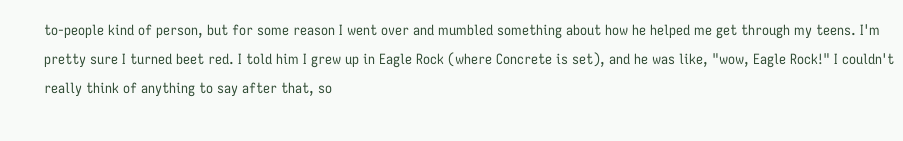to-people kind of person, but for some reason I went over and mumbled something about how he helped me get through my teens. I'm pretty sure I turned beet red. I told him I grew up in Eagle Rock (where Concrete is set), and he was like, "wow, Eagle Rock!" I couldn't really think of anything to say after that, so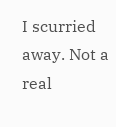I scurried away. Not a real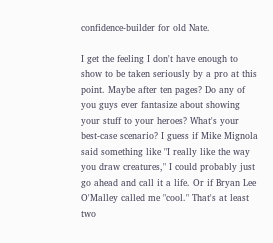confidence-builder for old Nate.

I get the feeling I don't have enough to show to be taken seriously by a pro at this point. Maybe after ten pages? Do any of you guys ever fantasize about showing your stuff to your heroes? What's your best-case scenario? I guess if Mike Mignola said something like "I really like the way you draw creatures," I could probably just go ahead and call it a life. Or if Bryan Lee O'Malley called me "cool." That's at least two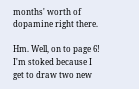months' worth of dopamine right there.

Hm. Well, on to page 6! I'm stoked because I get to draw two new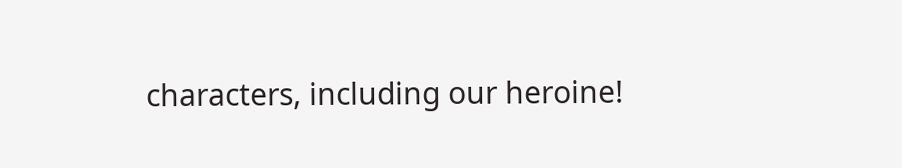characters, including our heroine!